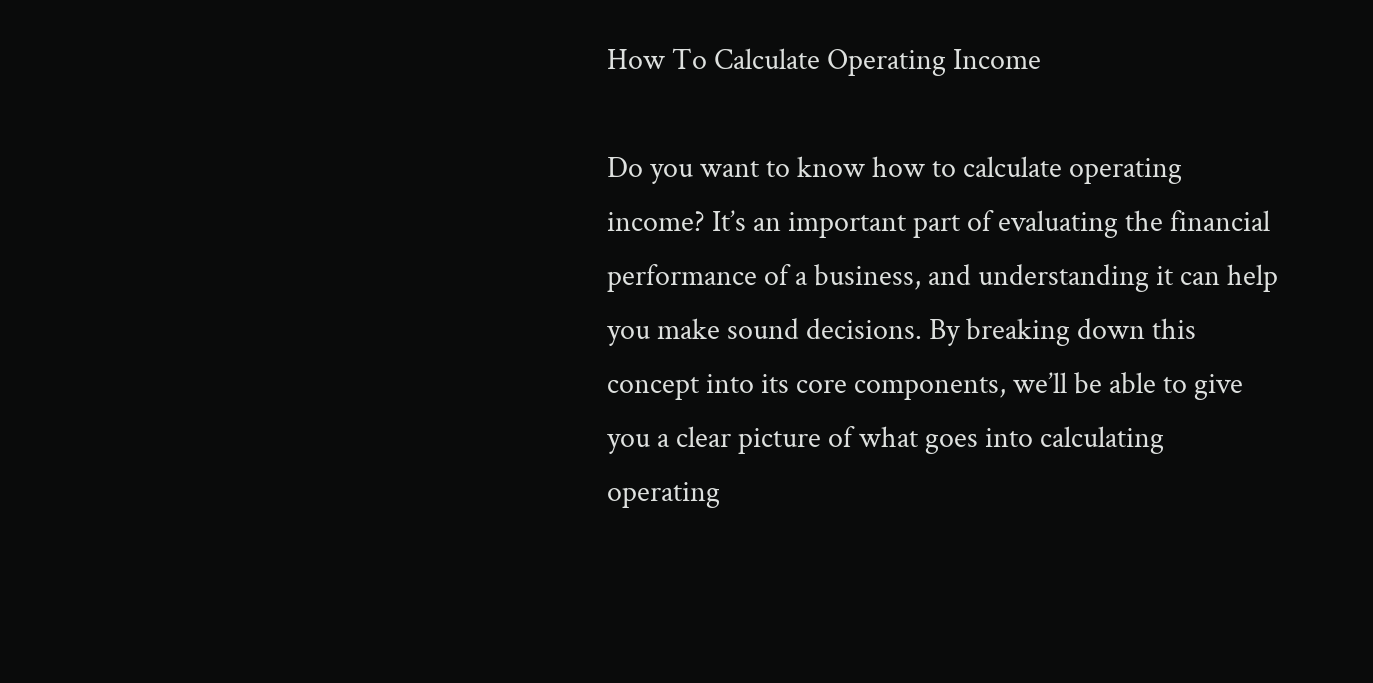How To Calculate Operating Income

Do you want to know how to calculate operating income? It’s an important part of evaluating the financial performance of a business, and understanding it can help you make sound decisions. By breaking down this concept into its core components, we’ll be able to give you a clear picture of what goes into calculating operating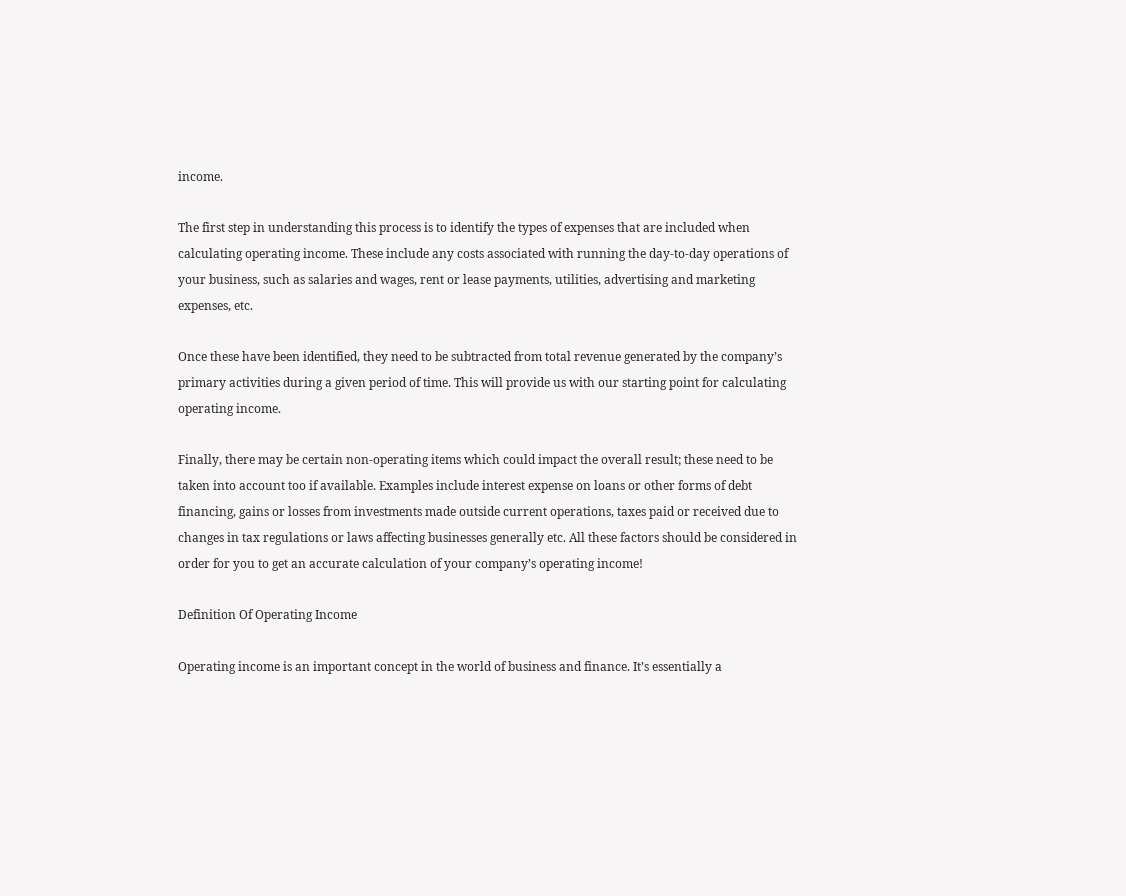income.

The first step in understanding this process is to identify the types of expenses that are included when calculating operating income. These include any costs associated with running the day-to-day operations of your business, such as salaries and wages, rent or lease payments, utilities, advertising and marketing expenses, etc.

Once these have been identified, they need to be subtracted from total revenue generated by the company’s primary activities during a given period of time. This will provide us with our starting point for calculating operating income.

Finally, there may be certain non-operating items which could impact the overall result; these need to be taken into account too if available. Examples include interest expense on loans or other forms of debt financing, gains or losses from investments made outside current operations, taxes paid or received due to changes in tax regulations or laws affecting businesses generally etc. All these factors should be considered in order for you to get an accurate calculation of your company’s operating income!

Definition Of Operating Income

Operating income is an important concept in the world of business and finance. It’s essentially a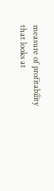measure of profitability that looks at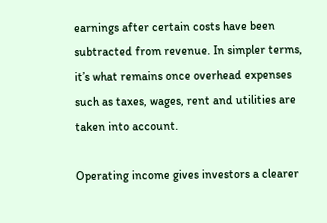earnings after certain costs have been subtracted from revenue. In simpler terms, it’s what remains once overhead expenses such as taxes, wages, rent and utilities are taken into account.

Operating income gives investors a clearer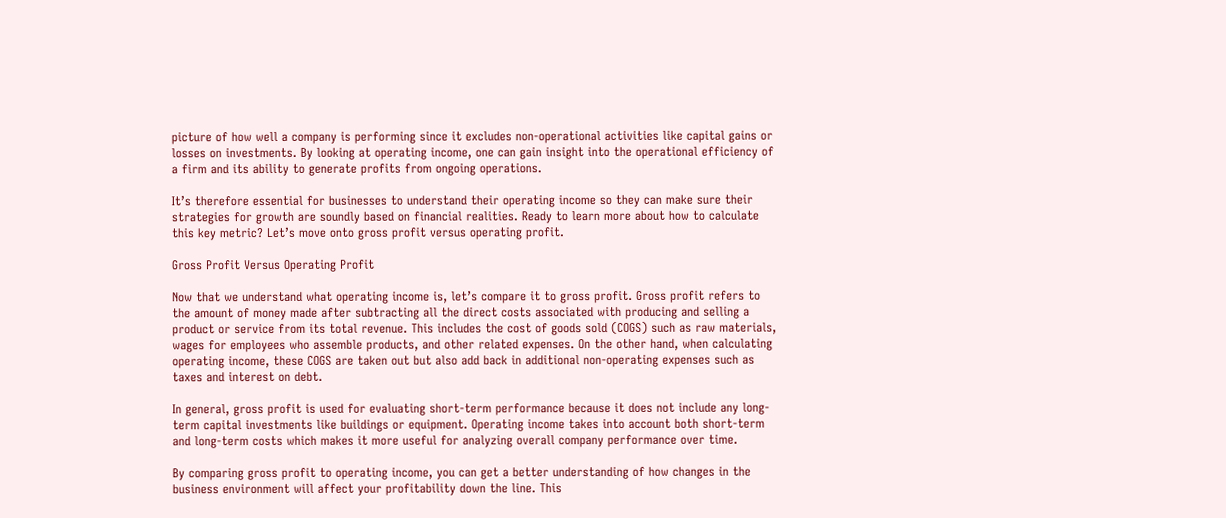picture of how well a company is performing since it excludes non-operational activities like capital gains or losses on investments. By looking at operating income, one can gain insight into the operational efficiency of a firm and its ability to generate profits from ongoing operations.

It’s therefore essential for businesses to understand their operating income so they can make sure their strategies for growth are soundly based on financial realities. Ready to learn more about how to calculate this key metric? Let’s move onto gross profit versus operating profit.

Gross Profit Versus Operating Profit

Now that we understand what operating income is, let’s compare it to gross profit. Gross profit refers to the amount of money made after subtracting all the direct costs associated with producing and selling a product or service from its total revenue. This includes the cost of goods sold (COGS) such as raw materials, wages for employees who assemble products, and other related expenses. On the other hand, when calculating operating income, these COGS are taken out but also add back in additional non-operating expenses such as taxes and interest on debt.

In general, gross profit is used for evaluating short-term performance because it does not include any long-term capital investments like buildings or equipment. Operating income takes into account both short-term and long-term costs which makes it more useful for analyzing overall company performance over time.

By comparing gross profit to operating income, you can get a better understanding of how changes in the business environment will affect your profitability down the line. This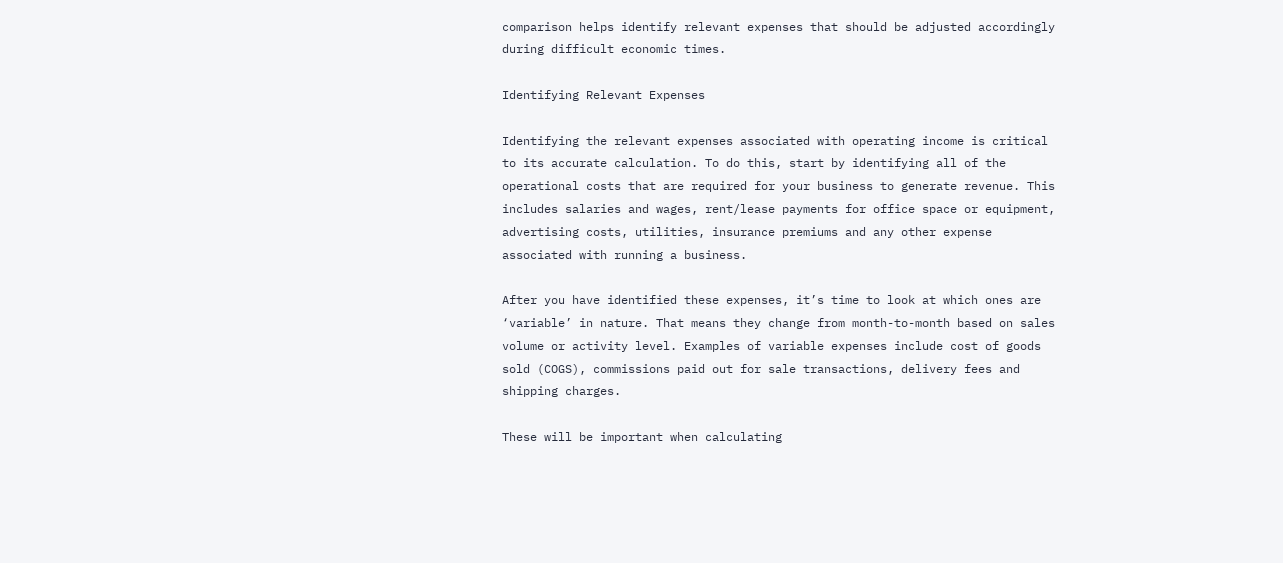comparison helps identify relevant expenses that should be adjusted accordingly during difficult economic times.

Identifying Relevant Expenses

Identifying the relevant expenses associated with operating income is critical to its accurate calculation. To do this, start by identifying all of the operational costs that are required for your business to generate revenue. This includes salaries and wages, rent/lease payments for office space or equipment, advertising costs, utilities, insurance premiums and any other expense associated with running a business.

After you have identified these expenses, it’s time to look at which ones are ‘variable’ in nature. That means they change from month-to-month based on sales volume or activity level. Examples of variable expenses include cost of goods sold (COGS), commissions paid out for sale transactions, delivery fees and shipping charges.

These will be important when calculating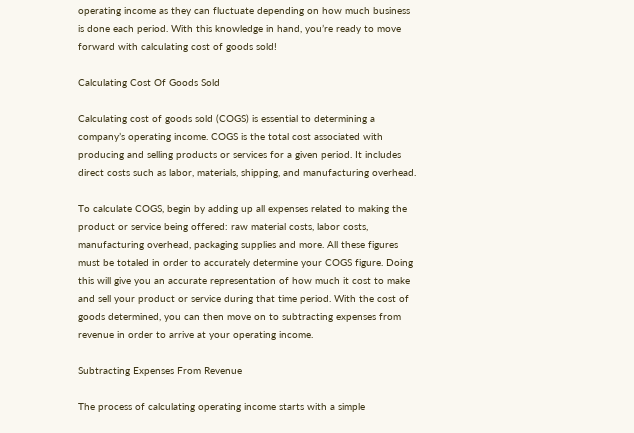operating income as they can fluctuate depending on how much business is done each period. With this knowledge in hand, you’re ready to move forward with calculating cost of goods sold!

Calculating Cost Of Goods Sold

Calculating cost of goods sold (COGS) is essential to determining a company’s operating income. COGS is the total cost associated with producing and selling products or services for a given period. It includes direct costs such as labor, materials, shipping, and manufacturing overhead.

To calculate COGS, begin by adding up all expenses related to making the product or service being offered: raw material costs, labor costs, manufacturing overhead, packaging supplies and more. All these figures must be totaled in order to accurately determine your COGS figure. Doing this will give you an accurate representation of how much it cost to make and sell your product or service during that time period. With the cost of goods determined, you can then move on to subtracting expenses from revenue in order to arrive at your operating income.

Subtracting Expenses From Revenue

The process of calculating operating income starts with a simple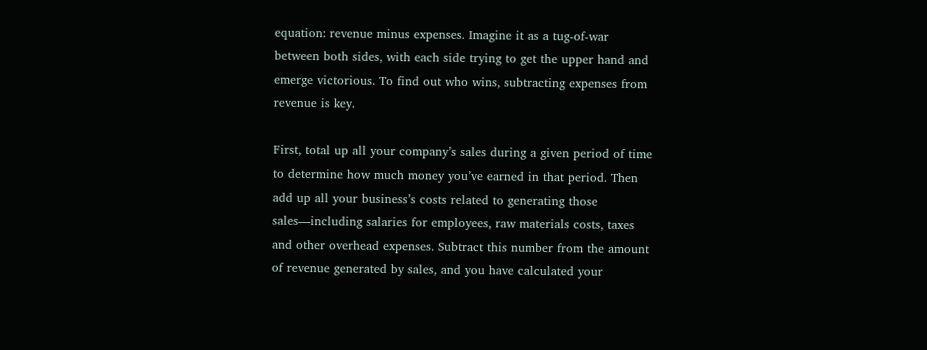equation: revenue minus expenses. Imagine it as a tug-of-war between both sides, with each side trying to get the upper hand and emerge victorious. To find out who wins, subtracting expenses from revenue is key.

First, total up all your company’s sales during a given period of time to determine how much money you’ve earned in that period. Then add up all your business’s costs related to generating those sales—including salaries for employees, raw materials costs, taxes and other overhead expenses. Subtract this number from the amount of revenue generated by sales, and you have calculated your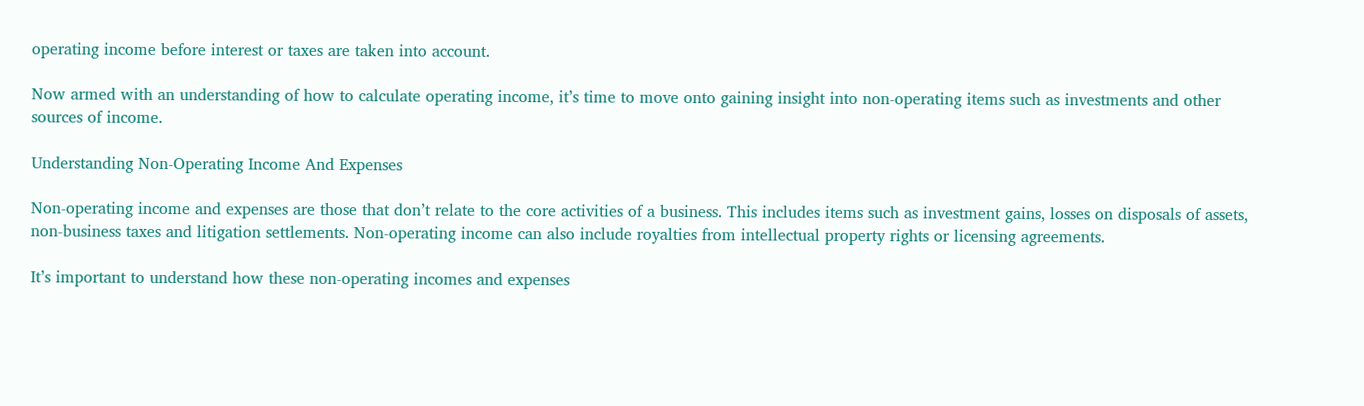operating income before interest or taxes are taken into account.

Now armed with an understanding of how to calculate operating income, it’s time to move onto gaining insight into non-operating items such as investments and other sources of income.

Understanding Non-Operating Income And Expenses

Non-operating income and expenses are those that don’t relate to the core activities of a business. This includes items such as investment gains, losses on disposals of assets, non-business taxes and litigation settlements. Non-operating income can also include royalties from intellectual property rights or licensing agreements.

It’s important to understand how these non-operating incomes and expenses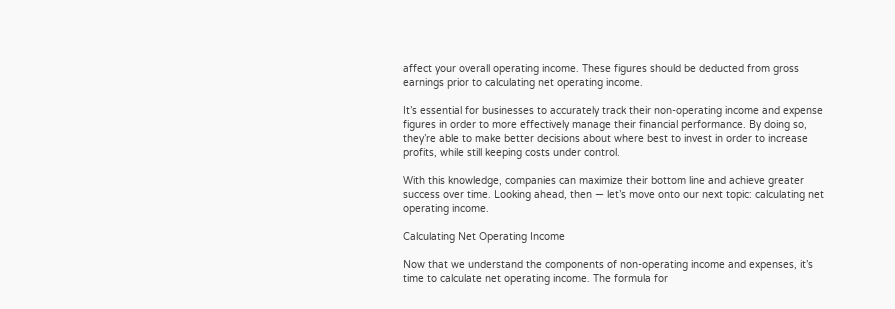affect your overall operating income. These figures should be deducted from gross earnings prior to calculating net operating income.

It’s essential for businesses to accurately track their non-operating income and expense figures in order to more effectively manage their financial performance. By doing so, they’re able to make better decisions about where best to invest in order to increase profits, while still keeping costs under control.

With this knowledge, companies can maximize their bottom line and achieve greater success over time. Looking ahead, then — let’s move onto our next topic: calculating net operating income.

Calculating Net Operating Income

Now that we understand the components of non-operating income and expenses, it’s time to calculate net operating income. The formula for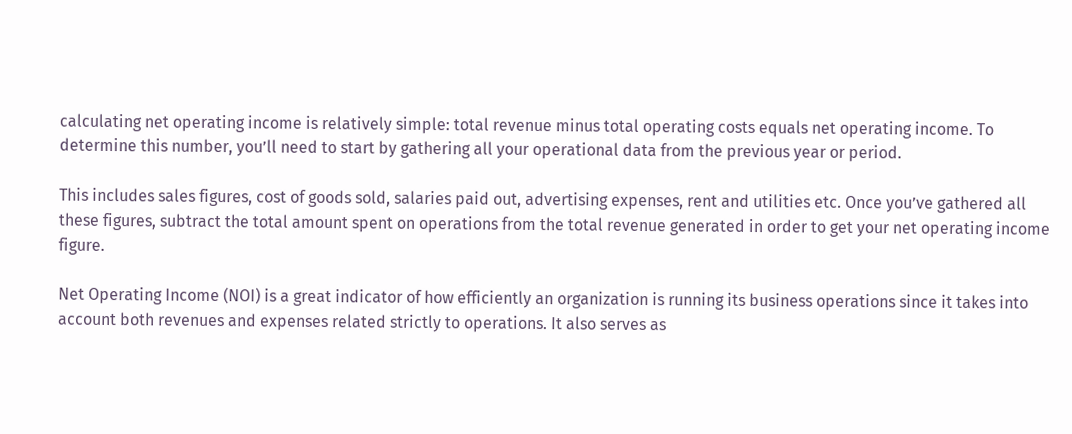calculating net operating income is relatively simple: total revenue minus total operating costs equals net operating income. To determine this number, you’ll need to start by gathering all your operational data from the previous year or period.

This includes sales figures, cost of goods sold, salaries paid out, advertising expenses, rent and utilities etc. Once you’ve gathered all these figures, subtract the total amount spent on operations from the total revenue generated in order to get your net operating income figure.

Net Operating Income (NOI) is a great indicator of how efficiently an organization is running its business operations since it takes into account both revenues and expenses related strictly to operations. It also serves as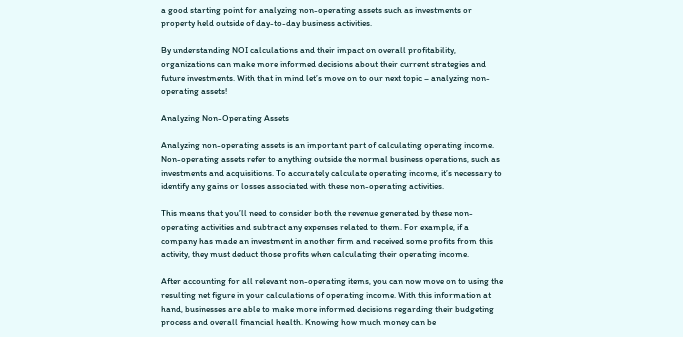a good starting point for analyzing non-operating assets such as investments or property held outside of day-to-day business activities.

By understanding NOI calculations and their impact on overall profitability, organizations can make more informed decisions about their current strategies and future investments. With that in mind let’s move on to our next topic – analyzing non-operating assets!

Analyzing Non-Operating Assets

Analyzing non-operating assets is an important part of calculating operating income. Non-operating assets refer to anything outside the normal business operations, such as investments and acquisitions. To accurately calculate operating income, it’s necessary to identify any gains or losses associated with these non-operating activities.

This means that you’ll need to consider both the revenue generated by these non-operating activities and subtract any expenses related to them. For example, if a company has made an investment in another firm and received some profits from this activity, they must deduct those profits when calculating their operating income.

After accounting for all relevant non-operating items, you can now move on to using the resulting net figure in your calculations of operating income. With this information at hand, businesses are able to make more informed decisions regarding their budgeting process and overall financial health. Knowing how much money can be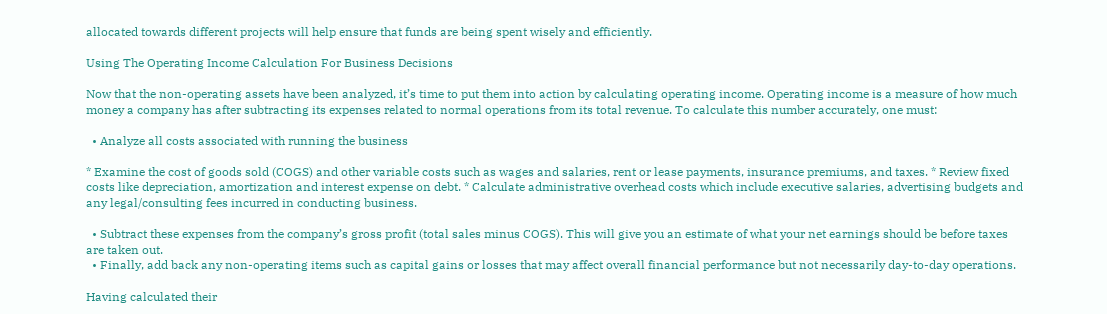allocated towards different projects will help ensure that funds are being spent wisely and efficiently.

Using The Operating Income Calculation For Business Decisions

Now that the non-operating assets have been analyzed, it’s time to put them into action by calculating operating income. Operating income is a measure of how much money a company has after subtracting its expenses related to normal operations from its total revenue. To calculate this number accurately, one must:

  • Analyze all costs associated with running the business

* Examine the cost of goods sold (COGS) and other variable costs such as wages and salaries, rent or lease payments, insurance premiums, and taxes. * Review fixed costs like depreciation, amortization and interest expense on debt. * Calculate administrative overhead costs which include executive salaries, advertising budgets and any legal/consulting fees incurred in conducting business.

  • Subtract these expenses from the company’s gross profit (total sales minus COGS). This will give you an estimate of what your net earnings should be before taxes are taken out.
  • Finally, add back any non-operating items such as capital gains or losses that may affect overall financial performance but not necessarily day-to-day operations.

Having calculated their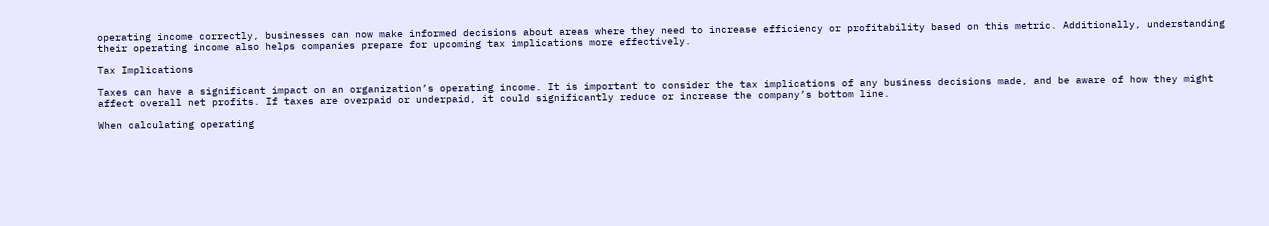operating income correctly, businesses can now make informed decisions about areas where they need to increase efficiency or profitability based on this metric. Additionally, understanding their operating income also helps companies prepare for upcoming tax implications more effectively.

Tax Implications

Taxes can have a significant impact on an organization’s operating income. It is important to consider the tax implications of any business decisions made, and be aware of how they might affect overall net profits. If taxes are overpaid or underpaid, it could significantly reduce or increase the company’s bottom line.

When calculating operating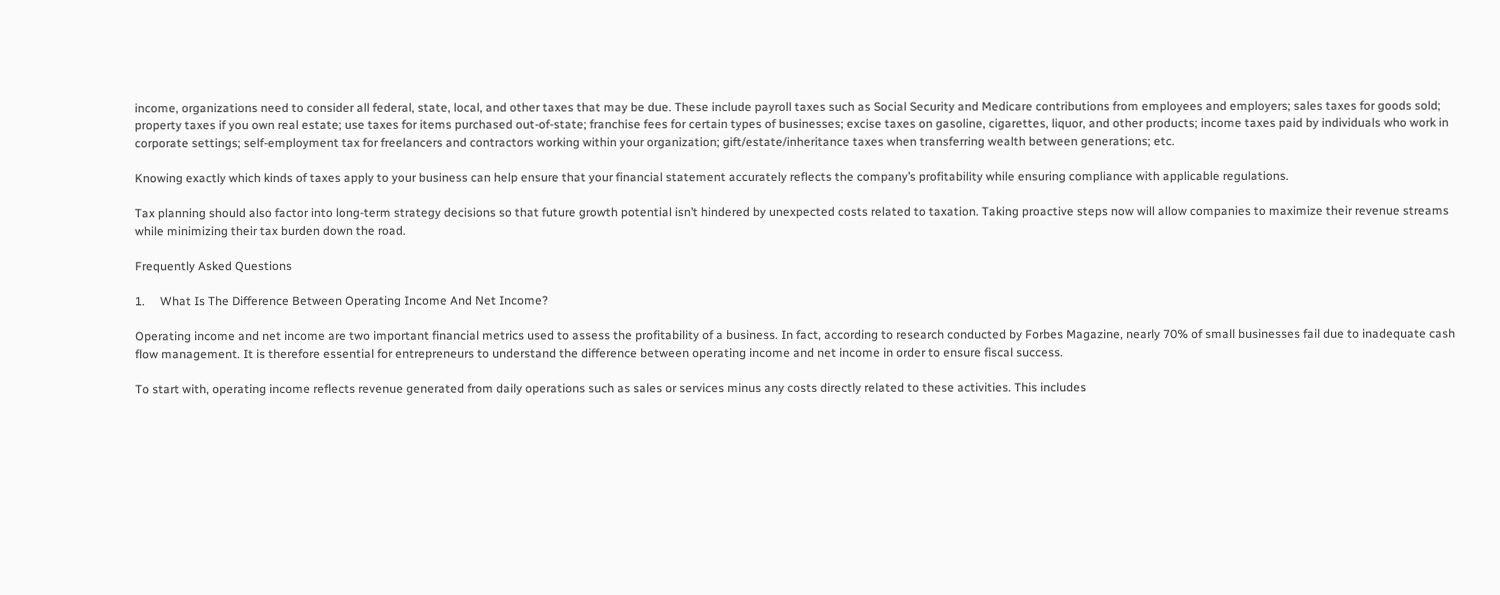income, organizations need to consider all federal, state, local, and other taxes that may be due. These include payroll taxes such as Social Security and Medicare contributions from employees and employers; sales taxes for goods sold; property taxes if you own real estate; use taxes for items purchased out-of-state; franchise fees for certain types of businesses; excise taxes on gasoline, cigarettes, liquor, and other products; income taxes paid by individuals who work in corporate settings; self-employment tax for freelancers and contractors working within your organization; gift/estate/inheritance taxes when transferring wealth between generations; etc.

Knowing exactly which kinds of taxes apply to your business can help ensure that your financial statement accurately reflects the company’s profitability while ensuring compliance with applicable regulations.

Tax planning should also factor into long-term strategy decisions so that future growth potential isn’t hindered by unexpected costs related to taxation. Taking proactive steps now will allow companies to maximize their revenue streams while minimizing their tax burden down the road.

Frequently Asked Questions

1.     What Is The Difference Between Operating Income And Net Income?

Operating income and net income are two important financial metrics used to assess the profitability of a business. In fact, according to research conducted by Forbes Magazine, nearly 70% of small businesses fail due to inadequate cash flow management. It is therefore essential for entrepreneurs to understand the difference between operating income and net income in order to ensure fiscal success.

To start with, operating income reflects revenue generated from daily operations such as sales or services minus any costs directly related to these activities. This includes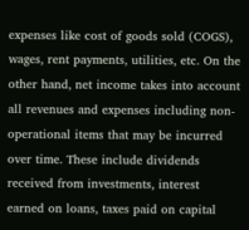expenses like cost of goods sold (COGS), wages, rent payments, utilities, etc. On the other hand, net income takes into account all revenues and expenses including non-operational items that may be incurred over time. These include dividends received from investments, interest earned on loans, taxes paid on capital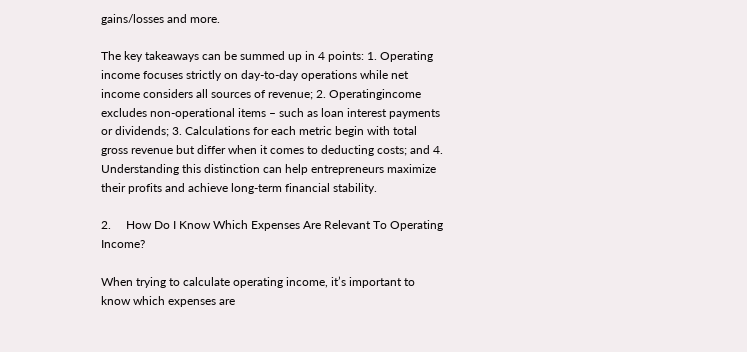gains/losses and more.

The key takeaways can be summed up in 4 points: 1. Operating income focuses strictly on day-to-day operations while net income considers all sources of revenue; 2. Operatingincome excludes non-operational items – such as loan interest payments or dividends; 3. Calculations for each metric begin with total gross revenue but differ when it comes to deducting costs; and 4. Understanding this distinction can help entrepreneurs maximize their profits and achieve long-term financial stability.

2.     How Do I Know Which Expenses Are Relevant To Operating Income?

When trying to calculate operating income, it’s important to know which expenses are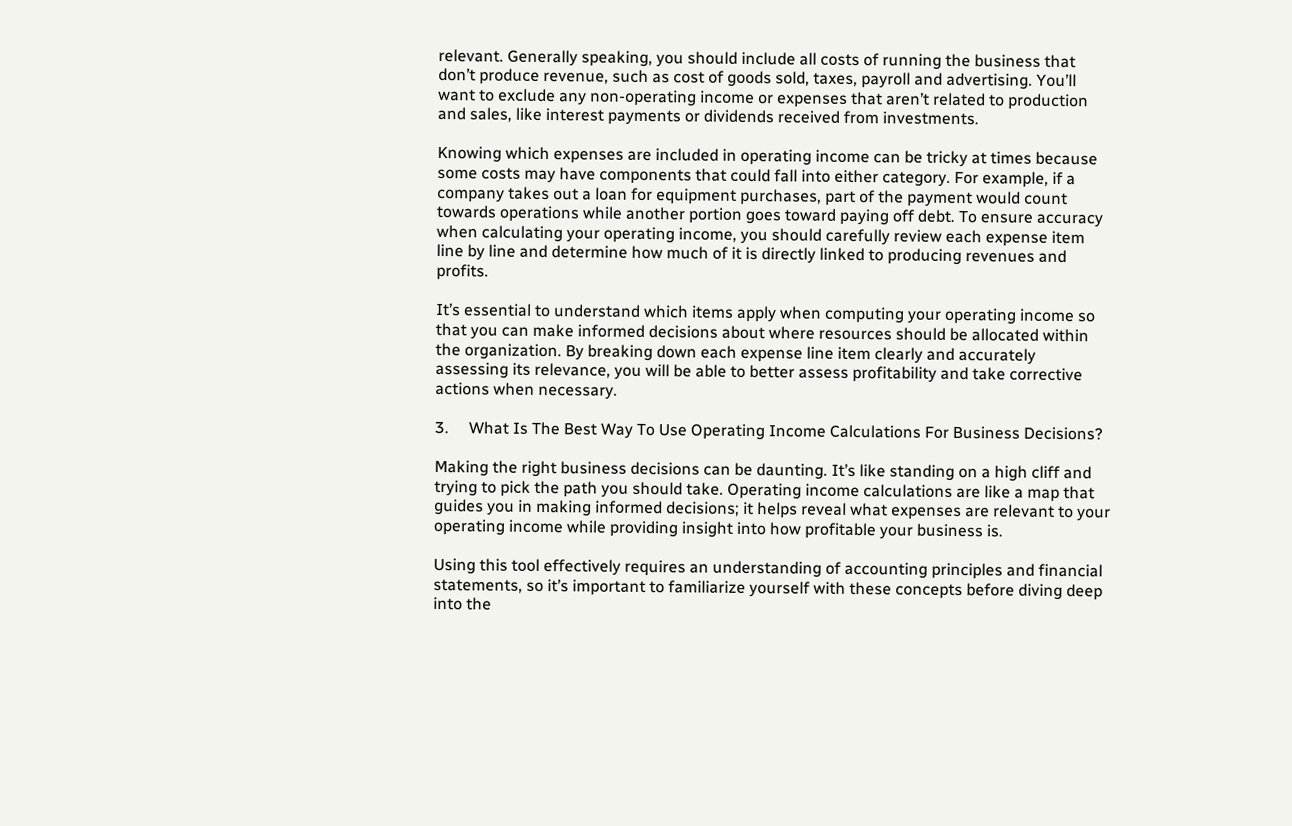relevant. Generally speaking, you should include all costs of running the business that don’t produce revenue, such as cost of goods sold, taxes, payroll and advertising. You’ll want to exclude any non-operating income or expenses that aren’t related to production and sales, like interest payments or dividends received from investments.

Knowing which expenses are included in operating income can be tricky at times because some costs may have components that could fall into either category. For example, if a company takes out a loan for equipment purchases, part of the payment would count towards operations while another portion goes toward paying off debt. To ensure accuracy when calculating your operating income, you should carefully review each expense item line by line and determine how much of it is directly linked to producing revenues and profits.

It’s essential to understand which items apply when computing your operating income so that you can make informed decisions about where resources should be allocated within the organization. By breaking down each expense line item clearly and accurately assessing its relevance, you will be able to better assess profitability and take corrective actions when necessary.

3.     What Is The Best Way To Use Operating Income Calculations For Business Decisions?

Making the right business decisions can be daunting. It’s like standing on a high cliff and trying to pick the path you should take. Operating income calculations are like a map that guides you in making informed decisions; it helps reveal what expenses are relevant to your operating income while providing insight into how profitable your business is.

Using this tool effectively requires an understanding of accounting principles and financial statements, so it’s important to familiarize yourself with these concepts before diving deep into the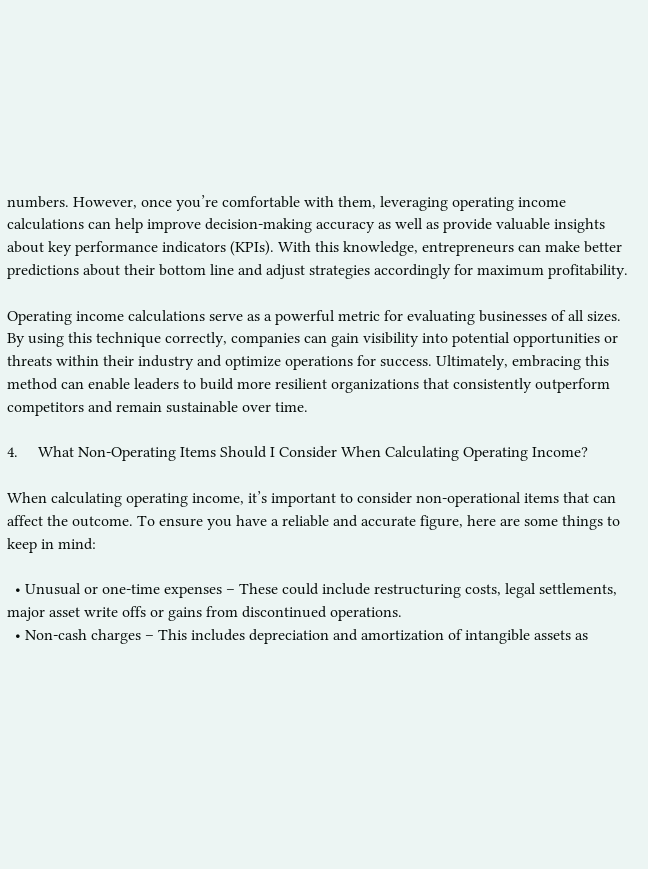numbers. However, once you’re comfortable with them, leveraging operating income calculations can help improve decision-making accuracy as well as provide valuable insights about key performance indicators (KPIs). With this knowledge, entrepreneurs can make better predictions about their bottom line and adjust strategies accordingly for maximum profitability.

Operating income calculations serve as a powerful metric for evaluating businesses of all sizes. By using this technique correctly, companies can gain visibility into potential opportunities or threats within their industry and optimize operations for success. Ultimately, embracing this method can enable leaders to build more resilient organizations that consistently outperform competitors and remain sustainable over time.

4.     What Non-Operating Items Should I Consider When Calculating Operating Income?

When calculating operating income, it’s important to consider non-operational items that can affect the outcome. To ensure you have a reliable and accurate figure, here are some things to keep in mind:

  • Unusual or one-time expenses – These could include restructuring costs, legal settlements, major asset write offs or gains from discontinued operations.
  • Non-cash charges – This includes depreciation and amortization of intangible assets as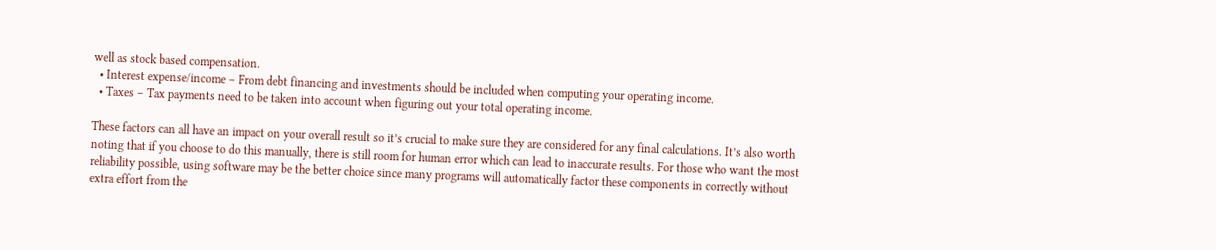well as stock based compensation.
  • Interest expense/income – From debt financing and investments should be included when computing your operating income.
  • Taxes – Tax payments need to be taken into account when figuring out your total operating income.

These factors can all have an impact on your overall result so it’s crucial to make sure they are considered for any final calculations. It’s also worth noting that if you choose to do this manually, there is still room for human error which can lead to inaccurate results. For those who want the most reliability possible, using software may be the better choice since many programs will automatically factor these components in correctly without extra effort from the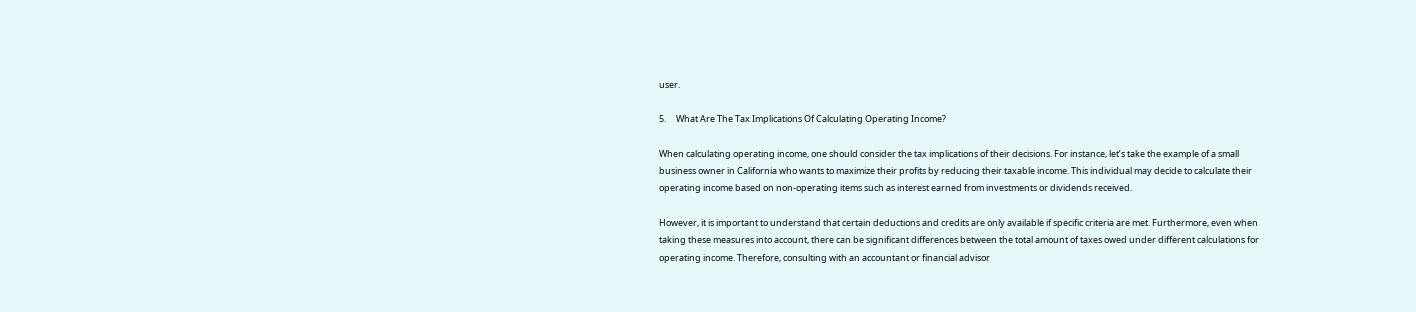user.

5.     What Are The Tax Implications Of Calculating Operating Income?

When calculating operating income, one should consider the tax implications of their decisions. For instance, let’s take the example of a small business owner in California who wants to maximize their profits by reducing their taxable income. This individual may decide to calculate their operating income based on non-operating items such as interest earned from investments or dividends received.

However, it is important to understand that certain deductions and credits are only available if specific criteria are met. Furthermore, even when taking these measures into account, there can be significant differences between the total amount of taxes owed under different calculations for operating income. Therefore, consulting with an accountant or financial advisor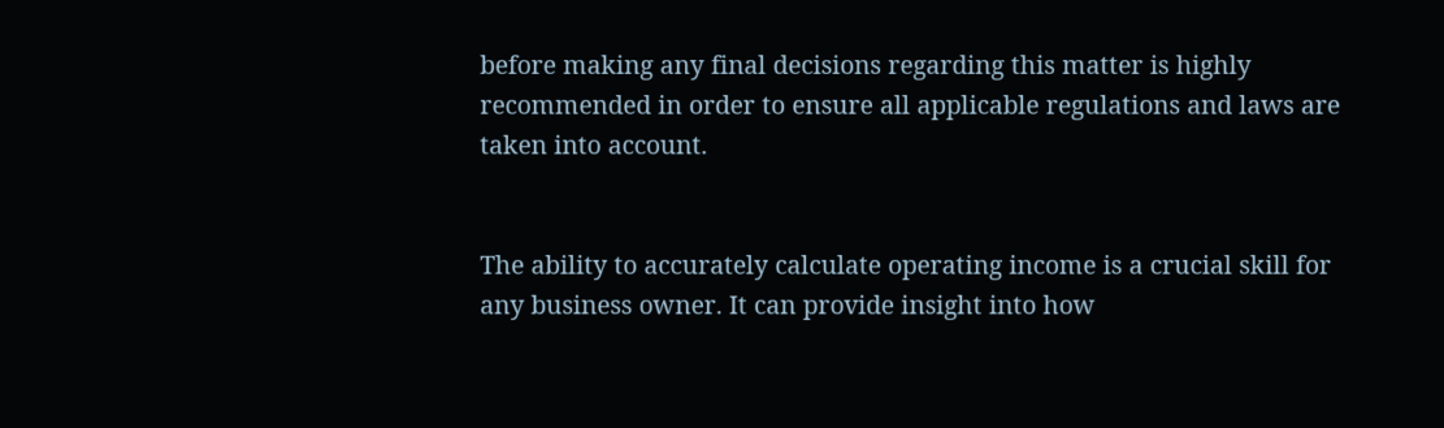before making any final decisions regarding this matter is highly recommended in order to ensure all applicable regulations and laws are taken into account.


The ability to accurately calculate operating income is a crucial skill for any business owner. It can provide insight into how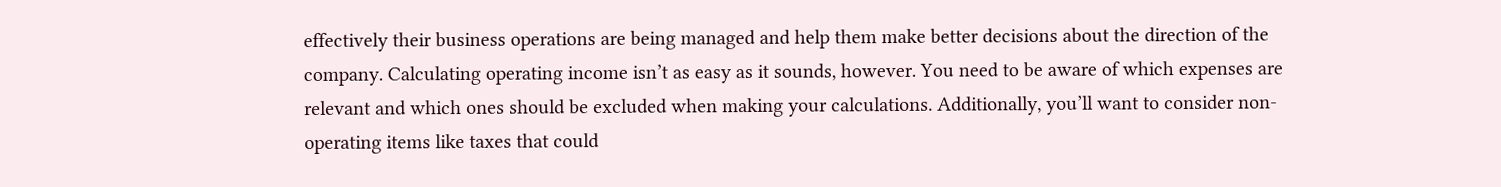effectively their business operations are being managed and help them make better decisions about the direction of the company. Calculating operating income isn’t as easy as it sounds, however. You need to be aware of which expenses are relevant and which ones should be excluded when making your calculations. Additionally, you’ll want to consider non-operating items like taxes that could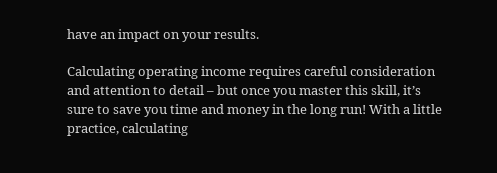have an impact on your results.

Calculating operating income requires careful consideration and attention to detail – but once you master this skill, it’s sure to save you time and money in the long run! With a little practice, calculating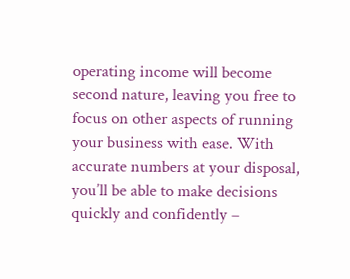operating income will become second nature, leaving you free to focus on other aspects of running your business with ease. With accurate numbers at your disposal, you’ll be able to make decisions quickly and confidently –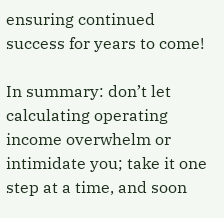ensuring continued success for years to come!

In summary: don’t let calculating operating income overwhelm or intimidate you; take it one step at a time, and soon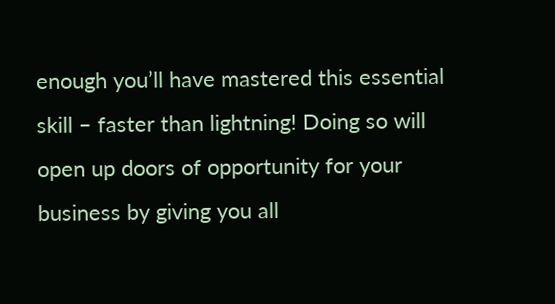enough you’ll have mastered this essential skill – faster than lightning! Doing so will open up doors of opportunity for your business by giving you all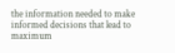the information needed to make informed decisions that lead to maximum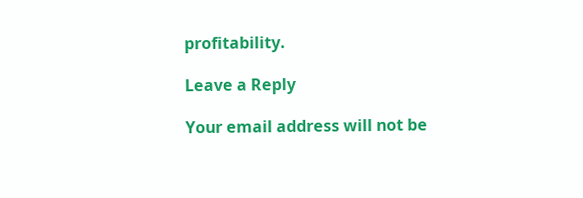profitability.

Leave a Reply

Your email address will not be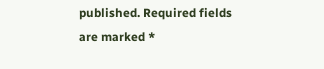published. Required fields are marked *